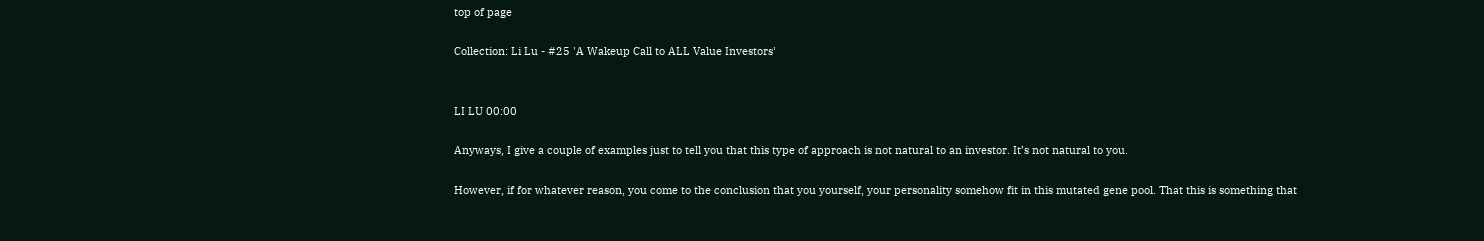top of page

Collection: Li Lu - #25 'A Wakeup Call to ALL Value Investors'


LI LU 00:00

Anyways, I give a couple of examples just to tell you that this type of approach is not natural to an investor. It’s not natural to you.

However, if for whatever reason, you come to the conclusion that you yourself, your personality somehow fit in this mutated gene pool. That this is something that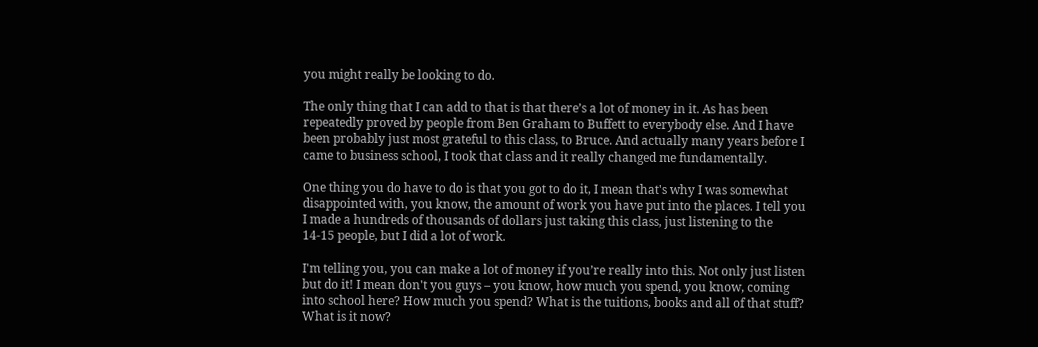you might really be looking to do.

The only thing that I can add to that is that there’s a lot of money in it. As has been repeatedly proved by people from Ben Graham to Buffett to everybody else. And I have been probably just most grateful to this class, to Bruce. And actually many years before I came to business school, I took that class and it really changed me fundamentally.

One thing you do have to do is that you got to do it, I mean that's why I was somewhat disappointed with, you know, the amount of work you have put into the places. I tell you I made a hundreds of thousands of dollars just taking this class, just listening to the 14-15 people, but I did a lot of work.

I'm telling you, you can make a lot of money if you’re really into this. Not only just listen but do it! I mean don't you guys – you know, how much you spend, you know, coming into school here? How much you spend? What is the tuitions, books and all of that stuff? What is it now?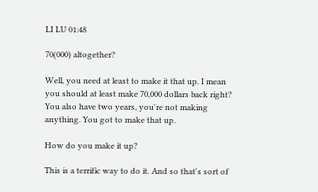LI LU 01:48

70(000) altogether?

Well, you need at least to make it that up. I mean you should at least make 70,000 dollars back right? You also have two years, you're not making anything. You got to make that up.

How do you make it up?

This is a terrific way to do it. And so that's sort of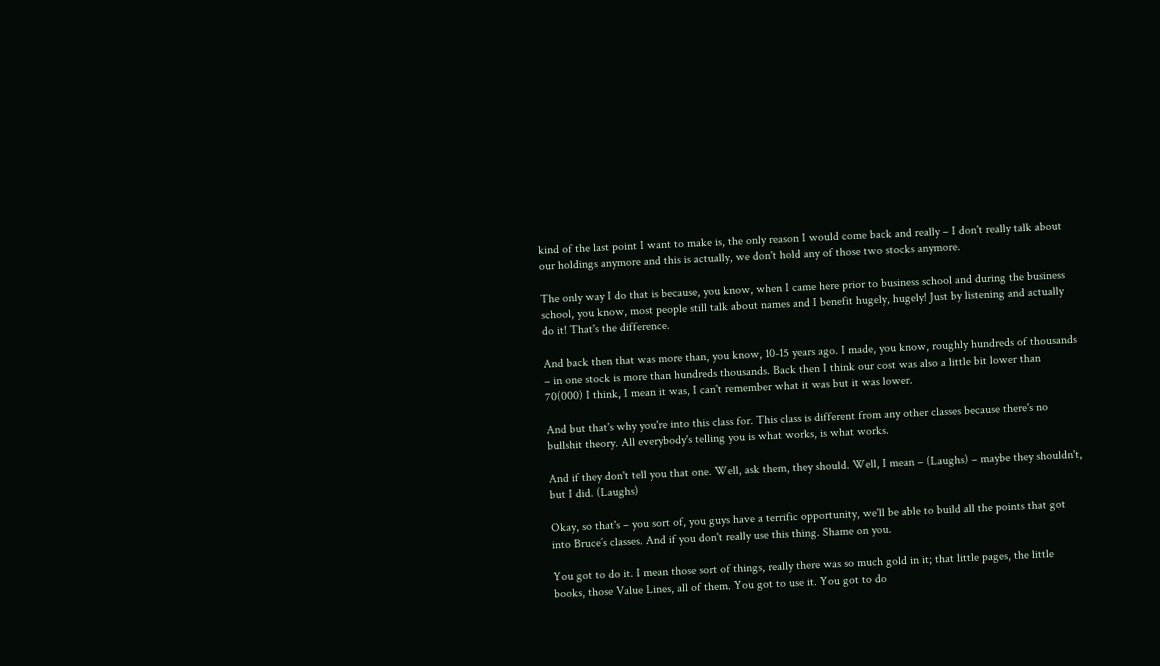kind of the last point I want to make is, the only reason I would come back and really – I don't really talk about our holdings anymore and this is actually, we don't hold any of those two stocks anymore.

The only way I do that is because, you know, when I came here prior to business school and during the business school, you know, most people still talk about names and I benefit hugely, hugely! Just by listening and actually do it! That's the difference.

And back then that was more than, you know, 10-15 years ago. I made, you know, roughly hundreds of thousands – in one stock is more than hundreds thousands. Back then I think our cost was also a little bit lower than 70(000) I think, I mean it was, I can't remember what it was but it was lower.

And but that's why you're into this class for. This class is different from any other classes because there's no bullshit theory. All everybody's telling you is what works, is what works.

And if they don't tell you that one. Well, ask them, they should. Well, I mean – (Laughs) – maybe they shouldn't, but I did. (Laughs)

Okay, so that's – you sort of, you guys have a terrific opportunity, we'll be able to build all the points that got into Bruce’s classes. And if you don't really use this thing. Shame on you.

You got to do it. I mean those sort of things, really there was so much gold in it; that little pages, the little books, those Value Lines, all of them. You got to use it. You got to do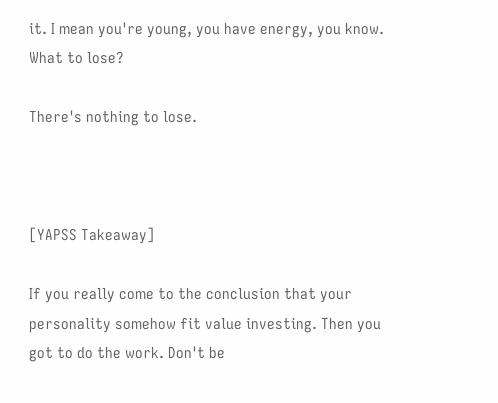it. I mean you're young, you have energy, you know. What to lose?

There's nothing to lose.



[YAPSS Takeaway]

If you really come to the conclusion that your personality somehow fit value investing. Then you got to do the work. Don't be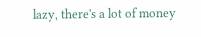lazy, there's a lot of money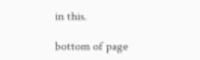in this.

bottom of page